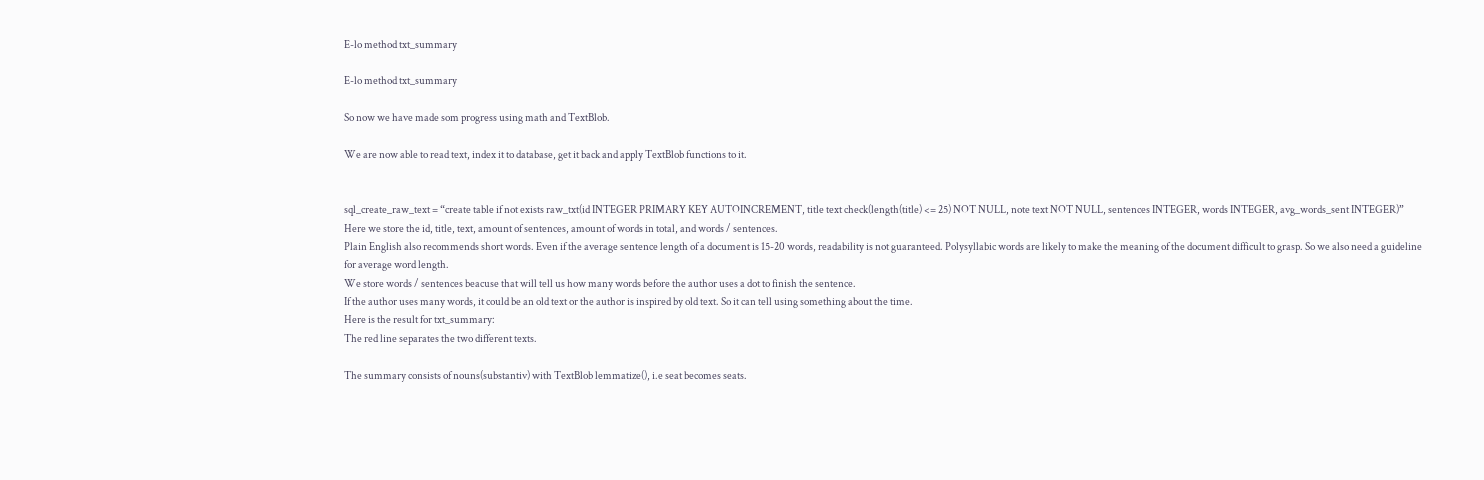E-lo method txt_summary

E-lo method txt_summary

So now we have made som progress using math and TextBlob.

We are now able to read text, index it to database, get it back and apply TextBlob functions to it.


sql_create_raw_text = “create table if not exists raw_txt(id INTEGER PRIMARY KEY AUTOINCREMENT, title text check(length(title) <= 25) NOT NULL, note text NOT NULL, sentences INTEGER, words INTEGER, avg_words_sent INTEGER)”
Here we store the id, title, text, amount of sentences, amount of words in total, and words / sentences.
Plain English also recommends short words. Even if the average sentence length of a document is 15-20 words, readability is not guaranteed. Polysyllabic words are likely to make the meaning of the document difficult to grasp. So we also need a guideline for average word length.
We store words / sentences beacuse that will tell us how many words before the author uses a dot to finish the sentence.
If the author uses many words, it could be an old text or the author is inspired by old text. So it can tell using something about the time.
Here is the result for txt_summary:
The red line separates the two different texts.

The summary consists of nouns(substantiv) with TextBlob lemmatize(), i.e seat becomes seats.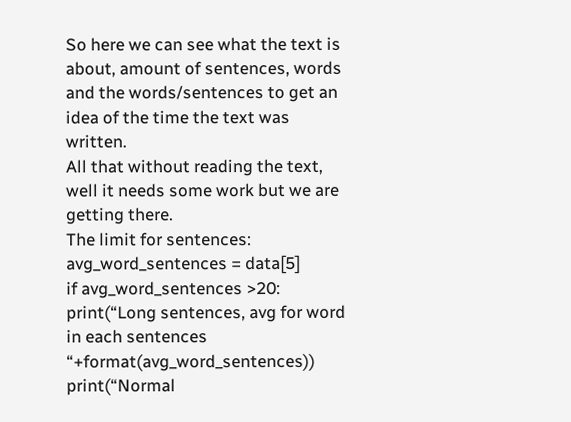So here we can see what the text is about, amount of sentences, words and the words/sentences to get an idea of the time the text was written.
All that without reading the text, well it needs some work but we are getting there.
The limit for sentences:
avg_word_sentences = data[5]
if avg_word_sentences >20:
print(“Long sentences, avg for word in each sentences “+format(avg_word_sentences))
print(“Normal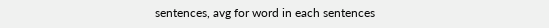sentences, avg for word in each sentences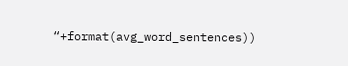“+format(avg_word_sentences))